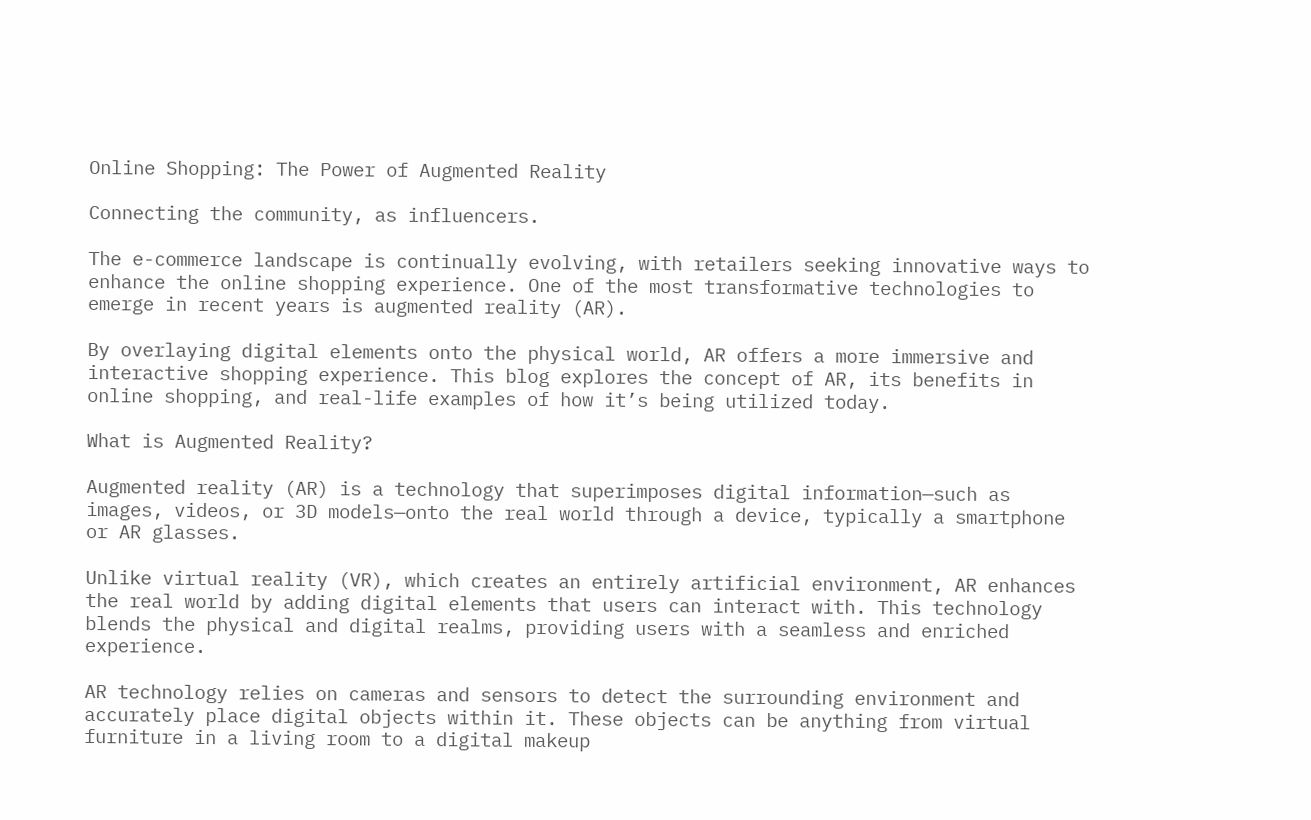Online Shopping: The Power of Augmented Reality

Connecting the community, as influencers.

The e-commerce landscape is continually evolving, with retailers seeking innovative ways to enhance the online shopping experience. One of the most transformative technologies to emerge in recent years is augmented reality (AR).

By overlaying digital elements onto the physical world, AR offers a more immersive and interactive shopping experience. This blog explores the concept of AR, its benefits in online shopping, and real-life examples of how it’s being utilized today.

What is Augmented Reality?

Augmented reality (AR) is a technology that superimposes digital information—such as images, videos, or 3D models—onto the real world through a device, typically a smartphone or AR glasses.

Unlike virtual reality (VR), which creates an entirely artificial environment, AR enhances the real world by adding digital elements that users can interact with. This technology blends the physical and digital realms, providing users with a seamless and enriched experience.

AR technology relies on cameras and sensors to detect the surrounding environment and accurately place digital objects within it. These objects can be anything from virtual furniture in a living room to a digital makeup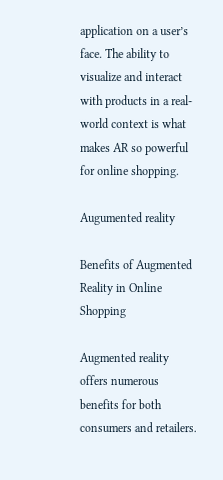application on a user’s face. The ability to visualize and interact with products in a real-world context is what makes AR so powerful for online shopping.

Augumented reality

Benefits of Augmented Reality in Online Shopping

Augmented reality offers numerous benefits for both consumers and retailers.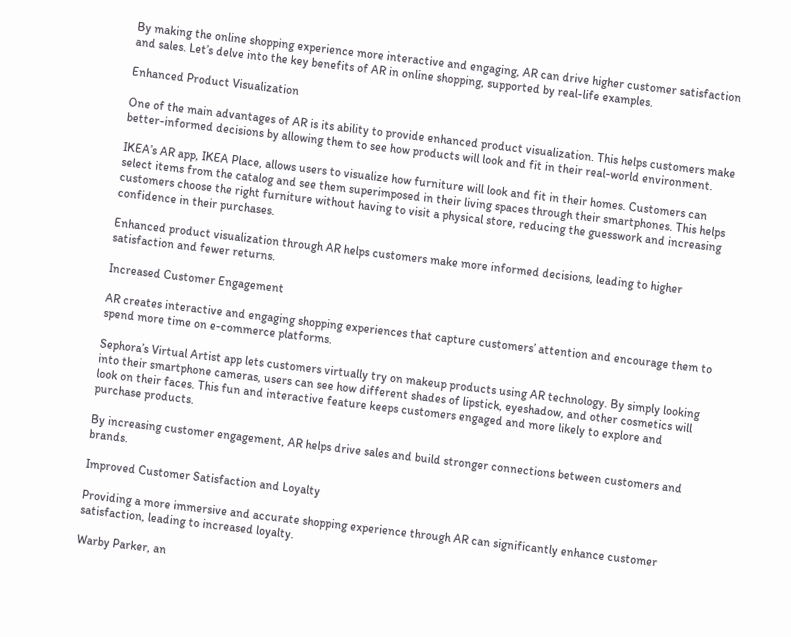By making the online shopping experience more interactive and engaging, AR can drive higher customer satisfaction and sales. Let’s delve into the key benefits of AR in online shopping, supported by real-life examples.

Enhanced Product Visualization

One of the main advantages of AR is its ability to provide enhanced product visualization. This helps customers make better-informed decisions by allowing them to see how products will look and fit in their real-world environment.

IKEA’s AR app, IKEA Place, allows users to visualize how furniture will look and fit in their homes. Customers can select items from the catalog and see them superimposed in their living spaces through their smartphones. This helps customers choose the right furniture without having to visit a physical store, reducing the guesswork and increasing confidence in their purchases.

Enhanced product visualization through AR helps customers make more informed decisions, leading to higher satisfaction and fewer returns.

Increased Customer Engagement

AR creates interactive and engaging shopping experiences that capture customers’ attention and encourage them to spend more time on e-commerce platforms.

Sephora’s Virtual Artist app lets customers virtually try on makeup products using AR technology. By simply looking into their smartphone cameras, users can see how different shades of lipstick, eyeshadow, and other cosmetics will look on their faces. This fun and interactive feature keeps customers engaged and more likely to explore and purchase products.

By increasing customer engagement, AR helps drive sales and build stronger connections between customers and brands.

Improved Customer Satisfaction and Loyalty

Providing a more immersive and accurate shopping experience through AR can significantly enhance customer satisfaction, leading to increased loyalty.

Warby Parker, an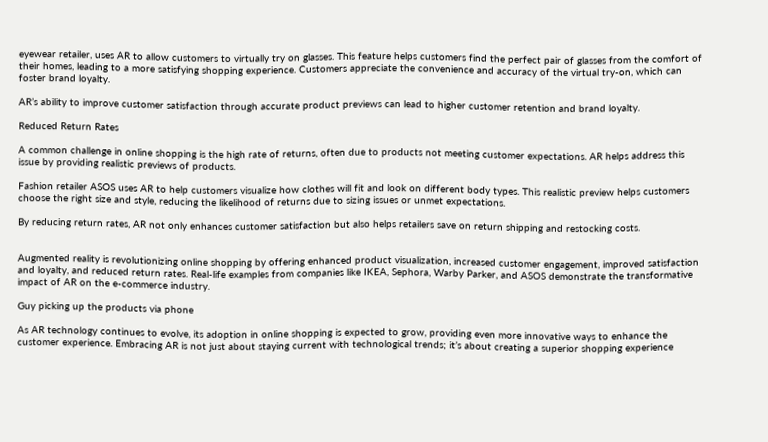eyewear retailer, uses AR to allow customers to virtually try on glasses. This feature helps customers find the perfect pair of glasses from the comfort of their homes, leading to a more satisfying shopping experience. Customers appreciate the convenience and accuracy of the virtual try-on, which can foster brand loyalty.

AR’s ability to improve customer satisfaction through accurate product previews can lead to higher customer retention and brand loyalty.

Reduced Return Rates

A common challenge in online shopping is the high rate of returns, often due to products not meeting customer expectations. AR helps address this issue by providing realistic previews of products.

Fashion retailer ASOS uses AR to help customers visualize how clothes will fit and look on different body types. This realistic preview helps customers choose the right size and style, reducing the likelihood of returns due to sizing issues or unmet expectations.

By reducing return rates, AR not only enhances customer satisfaction but also helps retailers save on return shipping and restocking costs.


Augmented reality is revolutionizing online shopping by offering enhanced product visualization, increased customer engagement, improved satisfaction and loyalty, and reduced return rates. Real-life examples from companies like IKEA, Sephora, Warby Parker, and ASOS demonstrate the transformative impact of AR on the e-commerce industry.

Guy picking up the products via phone

As AR technology continues to evolve, its adoption in online shopping is expected to grow, providing even more innovative ways to enhance the customer experience. Embracing AR is not just about staying current with technological trends; it’s about creating a superior shopping experience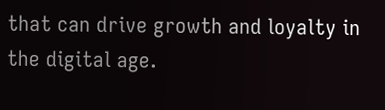that can drive growth and loyalty in the digital age.